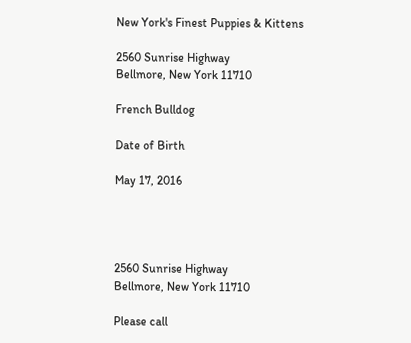New York's Finest Puppies & Kittens

2560 Sunrise Highway
Bellmore, New York 11710

French Bulldog

Date of Birth

May 17, 2016




2560 Sunrise Highway
Bellmore, New York 11710

Please call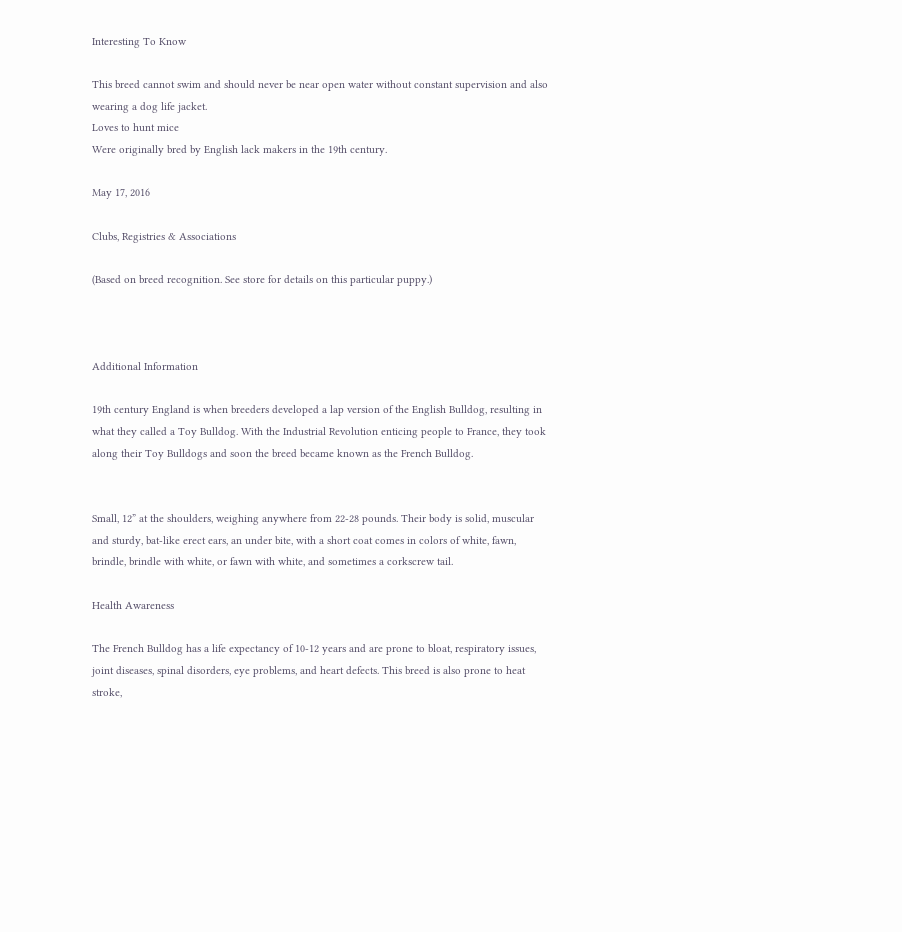Interesting To Know

This breed cannot swim and should never be near open water without constant supervision and also wearing a dog life jacket.
Loves to hunt mice
Were originally bred by English lack makers in the 19th century.

May 17, 2016

Clubs, Registries & Associations

(Based on breed recognition. See store for details on this particular puppy.)



Additional Information

19th century England is when breeders developed a lap version of the English Bulldog, resulting in what they called a Toy Bulldog. With the Industrial Revolution enticing people to France, they took along their Toy Bulldogs and soon the breed became known as the French Bulldog.


Small, 12” at the shoulders, weighing anywhere from 22-28 pounds. Their body is solid, muscular and sturdy, bat-like erect ears, an under bite, with a short coat comes in colors of white, fawn, brindle, brindle with white, or fawn with white, and sometimes a corkscrew tail.

Health Awareness

The French Bulldog has a life expectancy of 10-12 years and are prone to bloat, respiratory issues, joint diseases, spinal disorders, eye problems, and heart defects. This breed is also prone to heat stroke,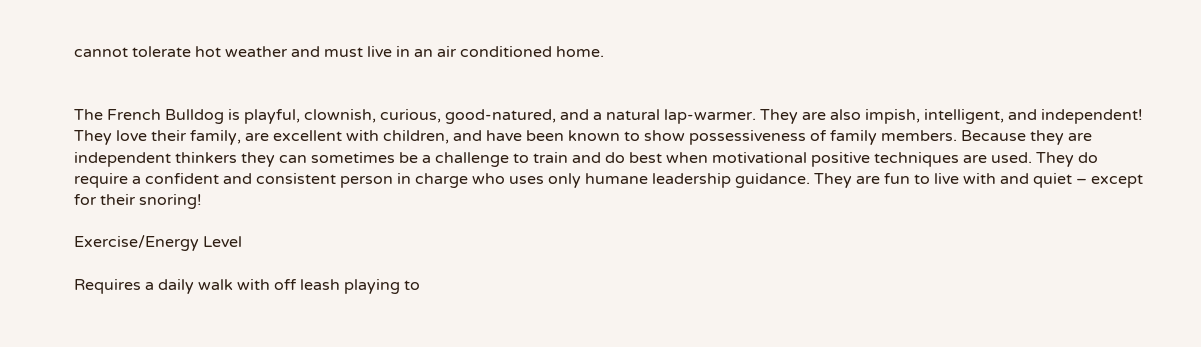cannot tolerate hot weather and must live in an air conditioned home.


The French Bulldog is playful, clownish, curious, good-natured, and a natural lap-warmer. They are also impish, intelligent, and independent! They love their family, are excellent with children, and have been known to show possessiveness of family members. Because they are independent thinkers they can sometimes be a challenge to train and do best when motivational positive techniques are used. They do require a confident and consistent person in charge who uses only humane leadership guidance. They are fun to live with and quiet – except for their snoring!

Exercise/Energy Level

Requires a daily walk with off leash playing to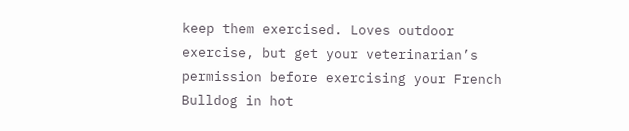keep them exercised. Loves outdoor exercise, but get your veterinarian’s permission before exercising your French Bulldog in hot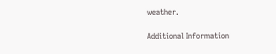weather.

Additional Information